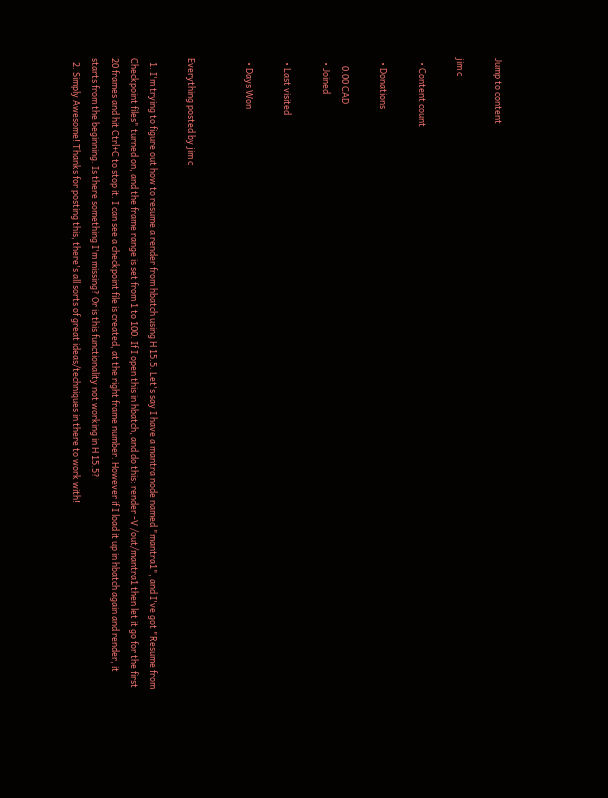Jump to content

jim c

  • Content count

  • Donations

    0.00 CAD
  • Joined

  • Last visited

  • Days Won


Everything posted by jim c

  1. I'm trying to figure out how to resume a render from hbatch using H 15.5. Let's say I have a mantra node named "mantra1", and I've got "Resume from Checkpoint files" turned on, and the frame range is set from 1 to 100. If I open this in hbatch, and do this: render -V /out/mantra1 then let it go for the first 20 frames and hit Ctrl+C to stop it. I can see a checkpoint file is created, at the right frame number. However if I load it up in hbatch again and render, it starts from the beginning. Is there something I'm missing? Or is this functionality not working in H 15.5?
  2. Simply Awesome! Thanks for posting this, there's all sorts of great ideas/techniques in there to work with!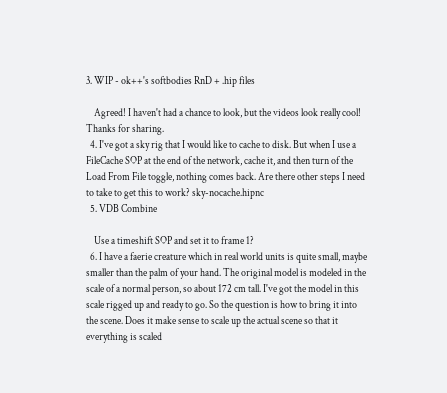3. WIP - ok++'s softbodies RnD + .hip files

    Agreed! I haven't had a chance to look, but the videos look really cool! Thanks for sharing.
  4. I've got a sky rig that I would like to cache to disk. But when I use a FileCache SOP at the end of the network, cache it, and then turn of the Load From File toggle, nothing comes back. Are there other steps I need to take to get this to work? sky-nocache.hipnc
  5. VDB Combine

    Use a timeshift SOP and set it to frame 1?
  6. I have a faerie creature which in real world units is quite small, maybe smaller than the palm of your hand. The original model is modeled in the scale of a normal person, so about 172 cm tall. I've got the model in this scale rigged up and ready to go. So the question is how to bring it into the scene. Does it make sense to scale up the actual scene so that it everything is scaled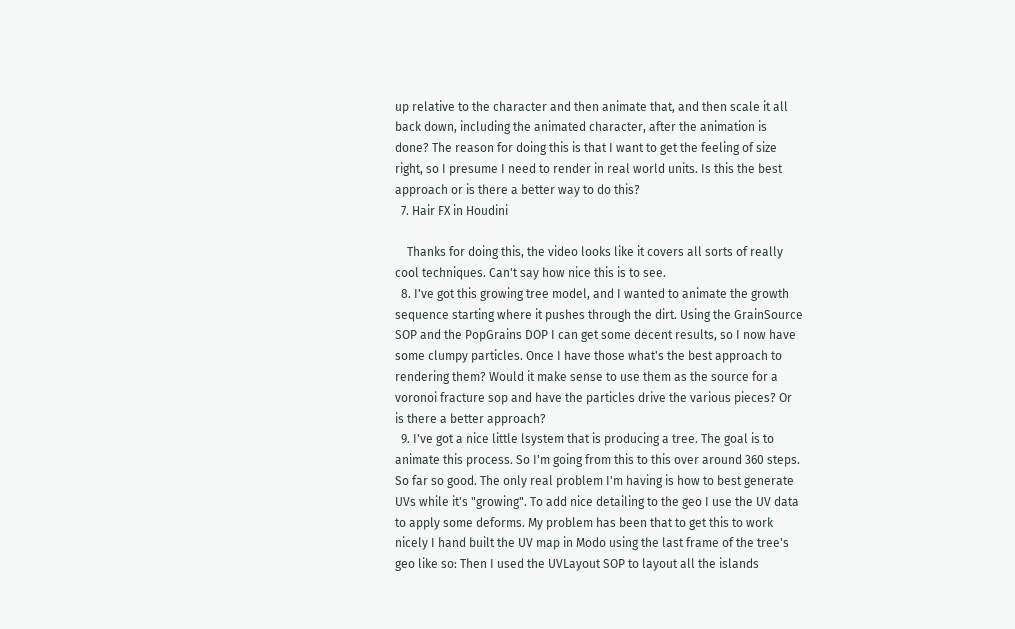up relative to the character and then animate that, and then scale it all back down, including the animated character, after the animation is done? The reason for doing this is that I want to get the feeling of size right, so I presume I need to render in real world units. Is this the best approach or is there a better way to do this?
  7. Hair FX in Houdini

    Thanks for doing this, the video looks like it covers all sorts of really cool techniques. Can't say how nice this is to see.
  8. I've got this growing tree model, and I wanted to animate the growth sequence starting where it pushes through the dirt. Using the GrainSource SOP and the PopGrains DOP I can get some decent results, so I now have some clumpy particles. Once I have those what's the best approach to rendering them? Would it make sense to use them as the source for a voronoi fracture sop and have the particles drive the various pieces? Or is there a better approach?
  9. I've got a nice little lsystem that is producing a tree. The goal is to animate this process. So I'm going from this to this over around 360 steps. So far so good. The only real problem I'm having is how to best generate UVs while it's "growing". To add nice detailing to the geo I use the UV data to apply some deforms. My problem has been that to get this to work nicely I hand built the UV map in Modo using the last frame of the tree's geo like so: Then I used the UVLayout SOP to layout all the islands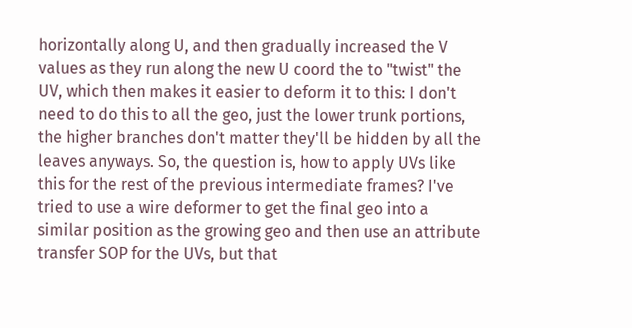horizontally along U, and then gradually increased the V values as they run along the new U coord the to "twist" the UV, which then makes it easier to deform it to this: I don't need to do this to all the geo, just the lower trunk portions, the higher branches don't matter they'll be hidden by all the leaves anyways. So, the question is, how to apply UVs like this for the rest of the previous intermediate frames? I've tried to use a wire deformer to get the final geo into a similar position as the growing geo and then use an attribute transfer SOP for the UVs, but that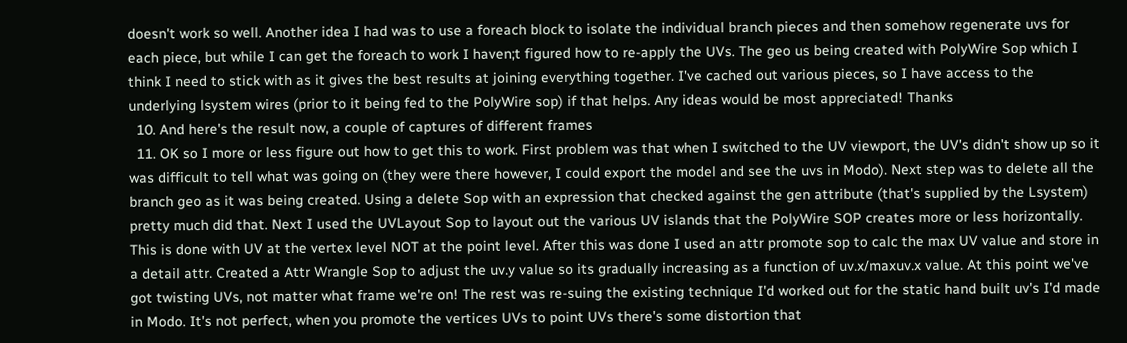doesn't work so well. Another idea I had was to use a foreach block to isolate the individual branch pieces and then somehow regenerate uvs for each piece, but while I can get the foreach to work I haven;t figured how to re-apply the UVs. The geo us being created with PolyWire Sop which I think I need to stick with as it gives the best results at joining everything together. I've cached out various pieces, so I have access to the underlying lsystem wires (prior to it being fed to the PolyWire sop) if that helps. Any ideas would be most appreciated! Thanks
  10. And here's the result now, a couple of captures of different frames
  11. OK so I more or less figure out how to get this to work. First problem was that when I switched to the UV viewport, the UV's didn't show up so it was difficult to tell what was going on (they were there however, I could export the model and see the uvs in Modo). Next step was to delete all the branch geo as it was being created. Using a delete Sop with an expression that checked against the gen attribute (that's supplied by the Lsystem) pretty much did that. Next I used the UVLayout Sop to layout out the various UV islands that the PolyWire SOP creates more or less horizontally. This is done with UV at the vertex level NOT at the point level. After this was done I used an attr promote sop to calc the max UV value and store in a detail attr. Created a Attr Wrangle Sop to adjust the uv.y value so its gradually increasing as a function of uv.x/maxuv.x value. At this point we've got twisting UVs, not matter what frame we're on! The rest was re-suing the existing technique I'd worked out for the static hand built uv's I'd made in Modo. It's not perfect, when you promote the vertices UVs to point UVs there's some distortion that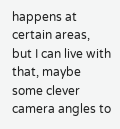happens at certain areas, but I can live with that, maybe some clever camera angles to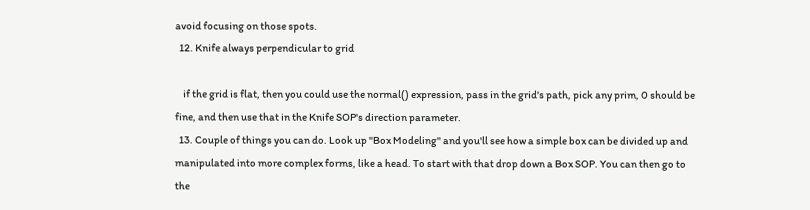avoid focusing on those spots.
  12. Knife always perpendicular to grid

    if the grid is flat, then you could use the normal() expression, pass in the grid's path, pick any prim, 0 should be fine, and then use that in the Knife SOP's direction parameter.
  13. Couple of things you can do. Look up "Box Modeling" and you'll see how a simple box can be divided up and manipulated into more complex forms, like a head. To start with that drop down a Box SOP. You can then go to the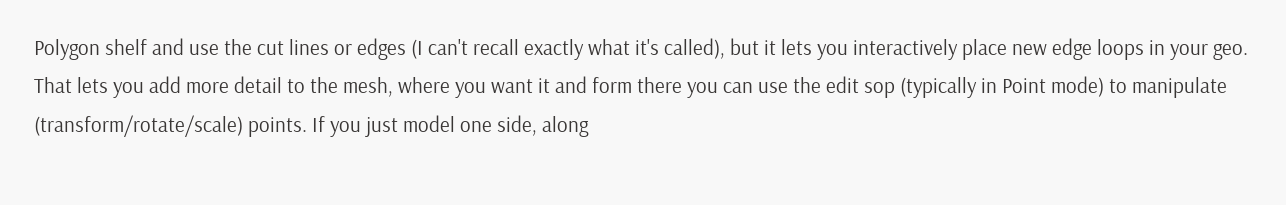Polygon shelf and use the cut lines or edges (I can't recall exactly what it's called), but it lets you interactively place new edge loops in your geo. That lets you add more detail to the mesh, where you want it and form there you can use the edit sop (typically in Point mode) to manipulate (transform/rotate/scale) points. If you just model one side, along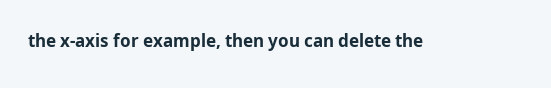the x-axis for example, then you can delete the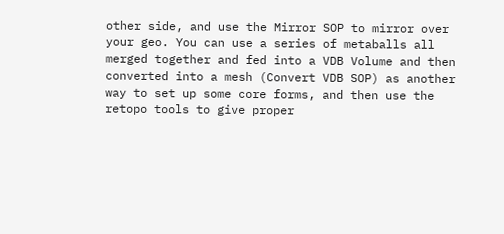other side, and use the Mirror SOP to mirror over your geo. You can use a series of metaballs all merged together and fed into a VDB Volume and then converted into a mesh (Convert VDB SOP) as another way to set up some core forms, and then use the retopo tools to give proper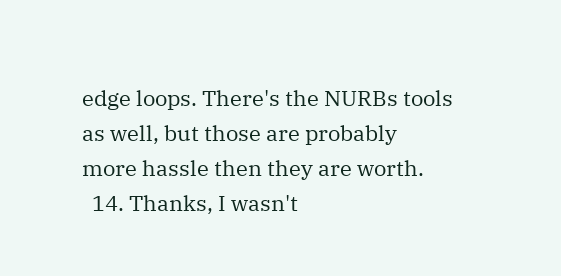edge loops. There's the NURBs tools as well, but those are probably more hassle then they are worth.
  14. Thanks, I wasn't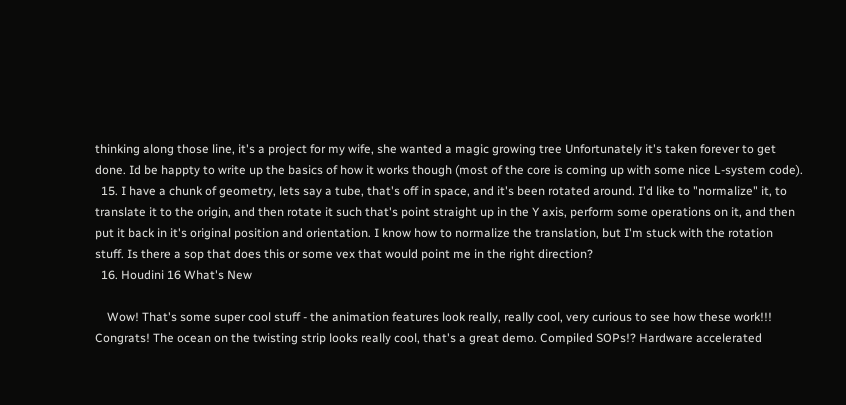thinking along those line, it's a project for my wife, she wanted a magic growing tree Unfortunately it's taken forever to get done. Id be happty to write up the basics of how it works though (most of the core is coming up with some nice L-system code).
  15. I have a chunk of geometry, lets say a tube, that's off in space, and it's been rotated around. I'd like to "normalize" it, to translate it to the origin, and then rotate it such that's point straight up in the Y axis, perform some operations on it, and then put it back in it's original position and orientation. I know how to normalize the translation, but I'm stuck with the rotation stuff. Is there a sop that does this or some vex that would point me in the right direction?
  16. Houdini 16 What's New

    Wow! That's some super cool stuff - the animation features look really, really cool, very curious to see how these work!!! Congrats! The ocean on the twisting strip looks really cool, that's a great demo. Compiled SOPs!? Hardware accelerated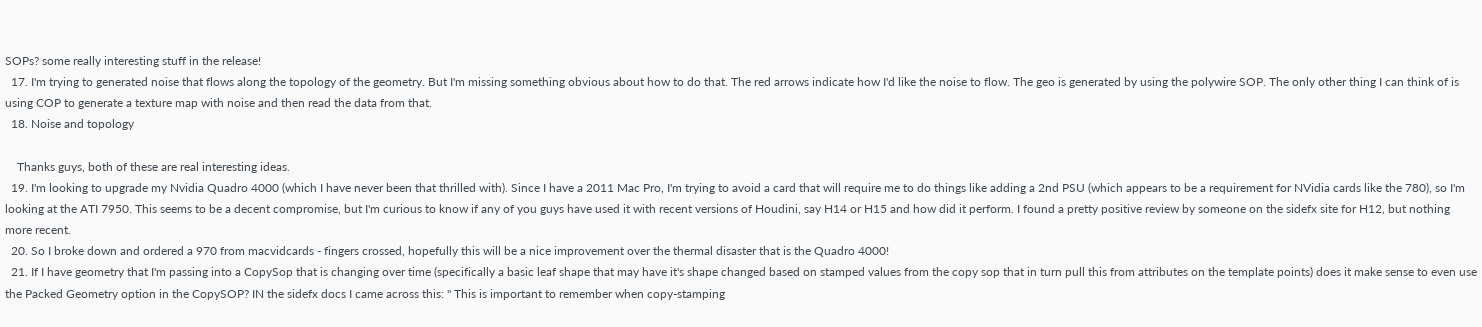SOPs? some really interesting stuff in the release!
  17. I'm trying to generated noise that flows along the topology of the geometry. But I'm missing something obvious about how to do that. The red arrows indicate how I'd like the noise to flow. The geo is generated by using the polywire SOP. The only other thing I can think of is using COP to generate a texture map with noise and then read the data from that.
  18. Noise and topology

    Thanks guys, both of these are real interesting ideas.
  19. I'm looking to upgrade my Nvidia Quadro 4000 (which I have never been that thrilled with). Since I have a 2011 Mac Pro, I'm trying to avoid a card that will require me to do things like adding a 2nd PSU (which appears to be a requirement for NVidia cards like the 780), so I'm looking at the ATI 7950. This seems to be a decent compromise, but I'm curious to know if any of you guys have used it with recent versions of Houdini, say H14 or H15 and how did it perform. I found a pretty positive review by someone on the sidefx site for H12, but nothing more recent.
  20. So I broke down and ordered a 970 from macvidcards - fingers crossed, hopefully this will be a nice improvement over the thermal disaster that is the Quadro 4000!
  21. If I have geometry that I'm passing into a CopySop that is changing over time (specifically a basic leaf shape that may have it's shape changed based on stamped values from the copy sop that in turn pull this from attributes on the template points) does it make sense to even use the Packed Geometry option in the CopySOP? IN the sidefx docs I came across this: " This is important to remember when copy-stamping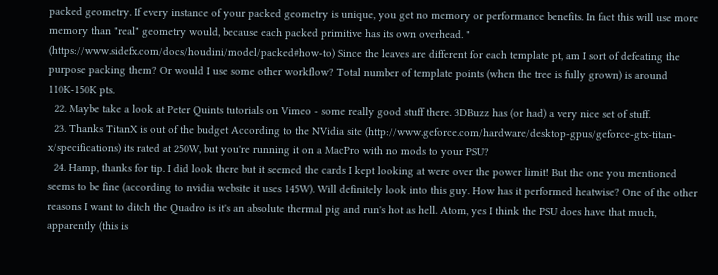packed geometry. If every instance of your packed geometry is unique, you get no memory or performance benefits. In fact this will use more memory than "real" geometry would, because each packed primitive has its own overhead. " (https://www.sidefx.com/docs/houdini/model/packed#how-to) Since the leaves are different for each template pt, am I sort of defeating the purpose packing them? Or would I use some other workflow? Total number of template points (when the tree is fully grown) is around 110K-150K pts.
  22. Maybe take a look at Peter Quints tutorials on Vimeo - some really good stuff there. 3DBuzz has (or had) a very nice set of stuff.
  23. Thanks TitanX is out of the budget According to the NVidia site (http://www.geforce.com/hardware/desktop-gpus/geforce-gtx-titan-x/specifications) its rated at 250W, but you're running it on a MacPro with no mods to your PSU?
  24. Hamp, thanks for tip. I did look there but it seemed the cards I kept looking at were over the power limit! But the one you mentioned seems to be fine (according to nvidia website it uses 145W). Will definitely look into this guy. How has it performed heatwise? One of the other reasons I want to ditch the Quadro is it's an absolute thermal pig and run's hot as hell. Atom, yes I think the PSU does have that much, apparently (this is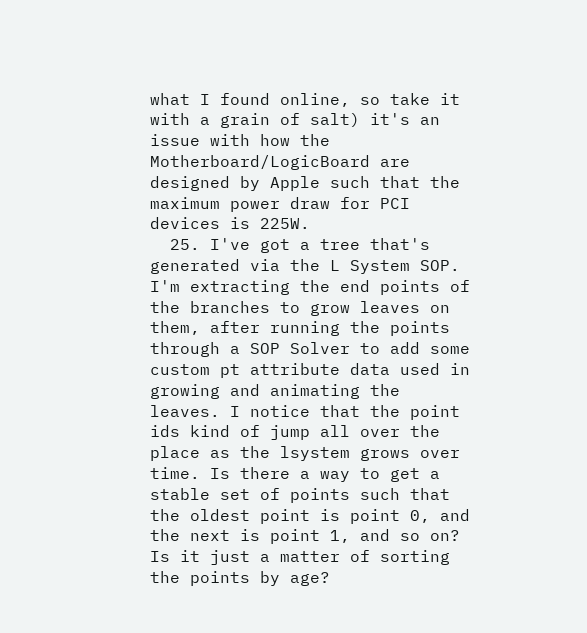what I found online, so take it with a grain of salt) it's an issue with how the Motherboard/LogicBoard are designed by Apple such that the maximum power draw for PCI devices is 225W.
  25. I've got a tree that's generated via the L System SOP. I'm extracting the end points of the branches to grow leaves on them, after running the points through a SOP Solver to add some custom pt attribute data used in growing and animating the leaves. I notice that the point ids kind of jump all over the place as the lsystem grows over time. Is there a way to get a stable set of points such that the oldest point is point 0, and the next is point 1, and so on? Is it just a matter of sorting the points by age?